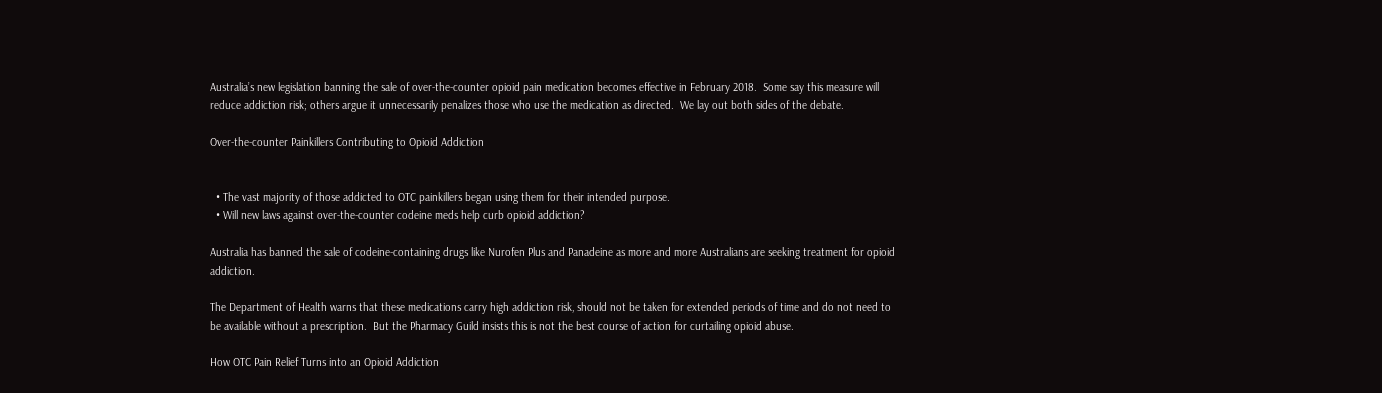Australia’s new legislation banning the sale of over-the-counter opioid pain medication becomes effective in February 2018.  Some say this measure will reduce addiction risk; others argue it unnecessarily penalizes those who use the medication as directed.  We lay out both sides of the debate.

Over-the-counter Painkillers Contributing to Opioid Addiction


  • The vast majority of those addicted to OTC painkillers began using them for their intended purpose.
  • Will new laws against over-the-counter codeine meds help curb opioid addiction?

Australia has banned the sale of codeine-containing drugs like Nurofen Plus and Panadeine as more and more Australians are seeking treatment for opioid addiction.

The Department of Health warns that these medications carry high addiction risk, should not be taken for extended periods of time and do not need to be available without a prescription.  But the Pharmacy Guild insists this is not the best course of action for curtailing opioid abuse.

How OTC Pain Relief Turns into an Opioid Addiction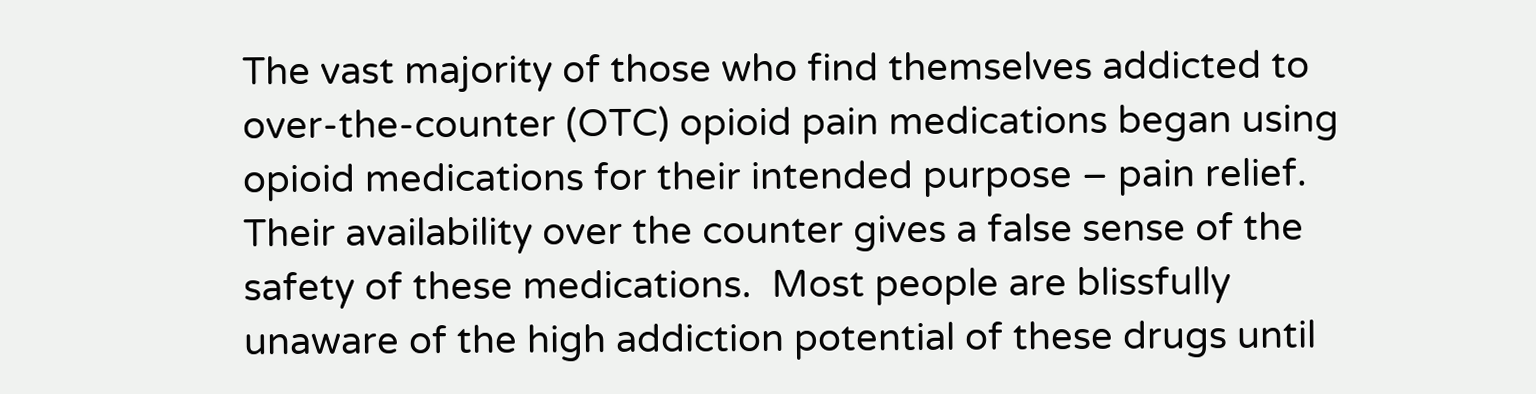The vast majority of those who find themselves addicted to over-the-counter (OTC) opioid pain medications began using opioid medications for their intended purpose – pain relief.  Their availability over the counter gives a false sense of the safety of these medications.  Most people are blissfully unaware of the high addiction potential of these drugs until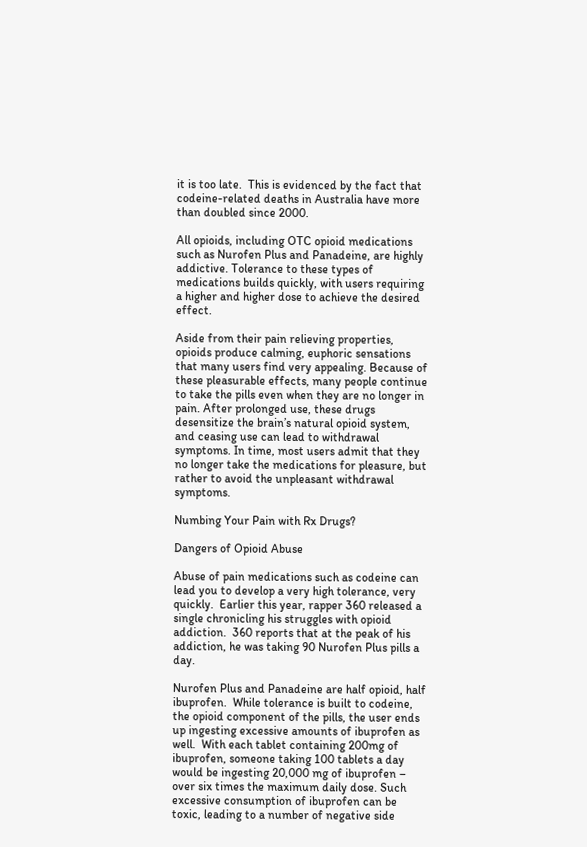it is too late.  This is evidenced by the fact that codeine-related deaths in Australia have more than doubled since 2000.

All opioids, including OTC opioid medications such as Nurofen Plus and Panadeine, are highly addictive. Tolerance to these types of medications builds quickly, with users requiring a higher and higher dose to achieve the desired effect.

Aside from their pain relieving properties, opioids produce calming, euphoric sensations that many users find very appealing. Because of these pleasurable effects, many people continue to take the pills even when they are no longer in pain. After prolonged use, these drugs desensitize the brain’s natural opioid system, and ceasing use can lead to withdrawal symptoms. In time, most users admit that they no longer take the medications for pleasure, but rather to avoid the unpleasant withdrawal symptoms.

Numbing Your Pain with Rx Drugs?

Dangers of Opioid Abuse

Abuse of pain medications such as codeine can lead you to develop a very high tolerance, very quickly.  Earlier this year, rapper 360 released a single chronicling his struggles with opioid addiction.  360 reports that at the peak of his addiction, he was taking 90 Nurofen Plus pills a day.

Nurofen Plus and Panadeine are half opioid, half ibuprofen.  While tolerance is built to codeine, the opioid component of the pills, the user ends up ingesting excessive amounts of ibuprofen as well.  With each tablet containing 200mg of ibuprofen, someone taking 100 tablets a day would be ingesting 20,000 mg of ibuprofen – over six times the maximum daily dose. Such excessive consumption of ibuprofen can be toxic, leading to a number of negative side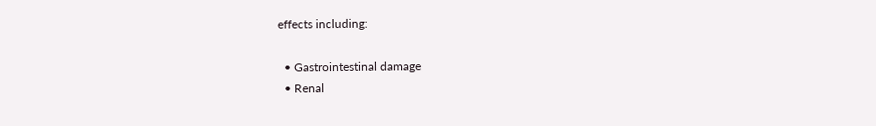effects including:

  • Gastrointestinal damage
  • Renal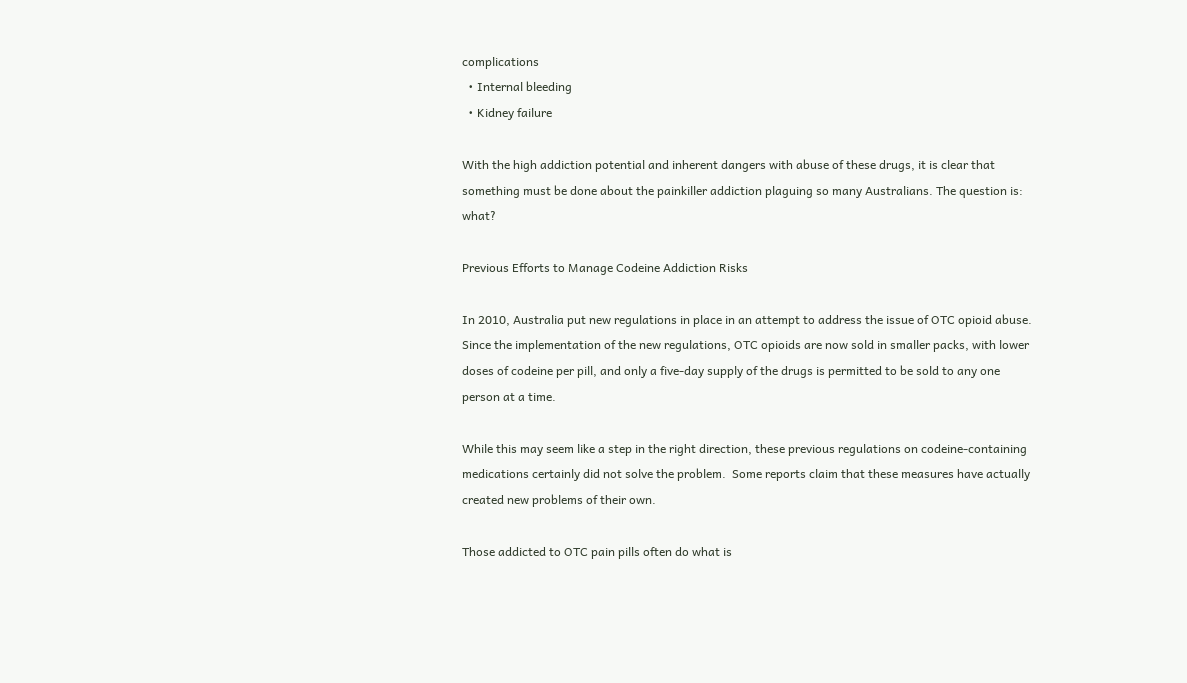complications
  • Internal bleeding
  • Kidney failure

With the high addiction potential and inherent dangers with abuse of these drugs, it is clear that something must be done about the painkiller addiction plaguing so many Australians. The question is: what?

Previous Efforts to Manage Codeine Addiction Risks

In 2010, Australia put new regulations in place in an attempt to address the issue of OTC opioid abuse. Since the implementation of the new regulations, OTC opioids are now sold in smaller packs, with lower doses of codeine per pill, and only a five-day supply of the drugs is permitted to be sold to any one person at a time.

While this may seem like a step in the right direction, these previous regulations on codeine-containing medications certainly did not solve the problem.  Some reports claim that these measures have actually created new problems of their own.

Those addicted to OTC pain pills often do what is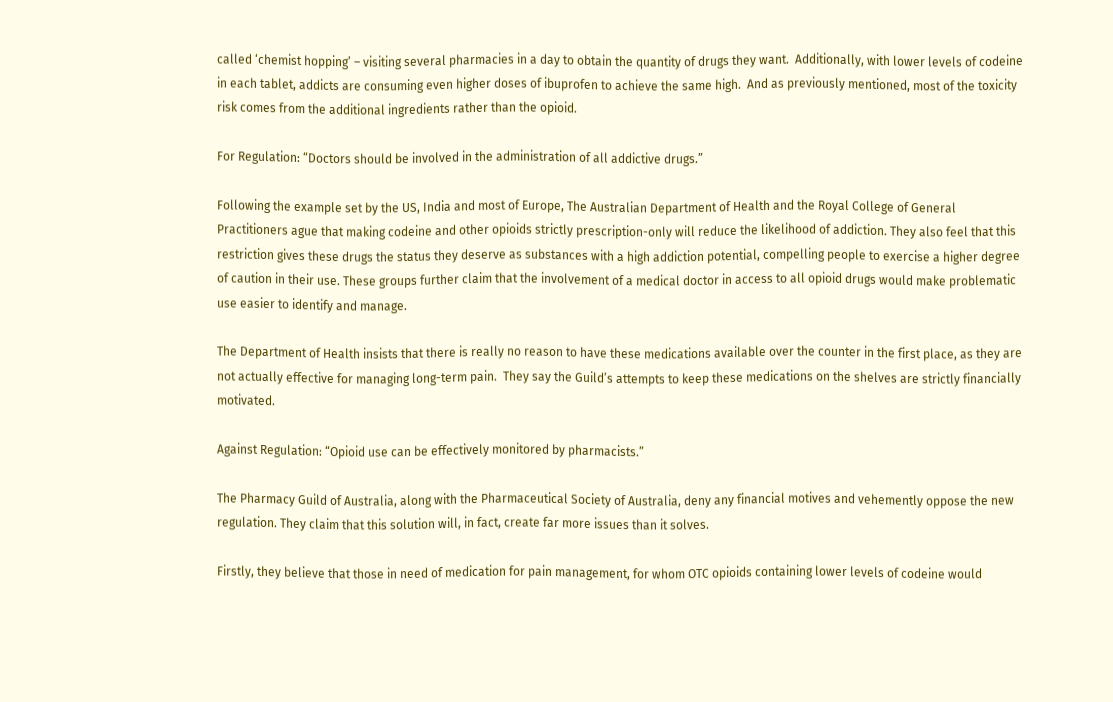called ‘chemist hopping’ – visiting several pharmacies in a day to obtain the quantity of drugs they want.  Additionally, with lower levels of codeine in each tablet, addicts are consuming even higher doses of ibuprofen to achieve the same high.  And as previously mentioned, most of the toxicity risk comes from the additional ingredients rather than the opioid.

For Regulation: “Doctors should be involved in the administration of all addictive drugs.”

Following the example set by the US, India and most of Europe, The Australian Department of Health and the Royal College of General Practitioners ague that making codeine and other opioids strictly prescription-only will reduce the likelihood of addiction. They also feel that this restriction gives these drugs the status they deserve as substances with a high addiction potential, compelling people to exercise a higher degree of caution in their use. These groups further claim that the involvement of a medical doctor in access to all opioid drugs would make problematic use easier to identify and manage.

The Department of Health insists that there is really no reason to have these medications available over the counter in the first place, as they are not actually effective for managing long-term pain.  They say the Guild’s attempts to keep these medications on the shelves are strictly financially motivated.

Against Regulation: “Opioid use can be effectively monitored by pharmacists.”

The Pharmacy Guild of Australia, along with the Pharmaceutical Society of Australia, deny any financial motives and vehemently oppose the new regulation. They claim that this solution will, in fact, create far more issues than it solves.

Firstly, they believe that those in need of medication for pain management, for whom OTC opioids containing lower levels of codeine would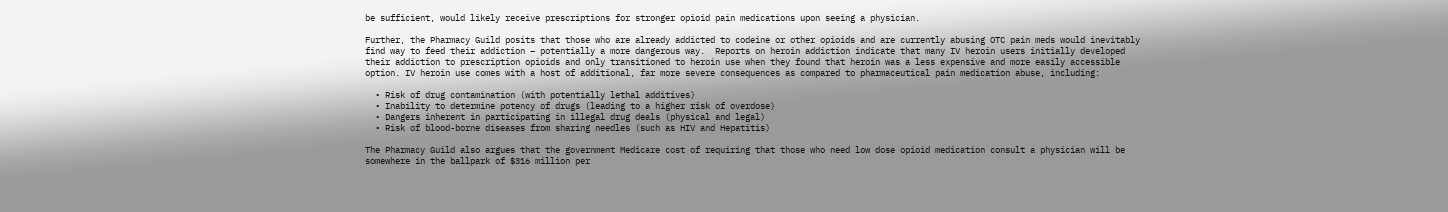be sufficient, would likely receive prescriptions for stronger opioid pain medications upon seeing a physician.

Further, the Pharmacy Guild posits that those who are already addicted to codeine or other opioids and are currently abusing OTC pain meds would inevitably find way to feed their addiction – potentially a more dangerous way.  Reports on heroin addiction indicate that many IV heroin users initially developed their addiction to prescription opioids and only transitioned to heroin use when they found that heroin was a less expensive and more easily accessible option. IV heroin use comes with a host of additional, far more severe consequences as compared to pharmaceutical pain medication abuse, including:

  • Risk of drug contamination (with potentially lethal additives)
  • Inability to determine potency of drugs (leading to a higher risk of overdose)
  • Dangers inherent in participating in illegal drug deals (physical and legal)
  • Risk of blood-borne diseases from sharing needles (such as HIV and Hepatitis)

The Pharmacy Guild also argues that the government Medicare cost of requiring that those who need low dose opioid medication consult a physician will be somewhere in the ballpark of $316 million per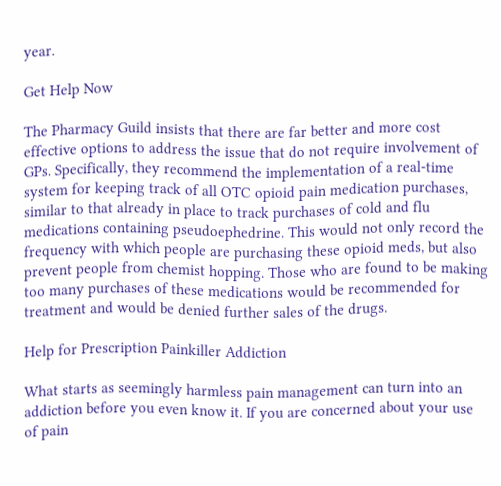year.

Get Help Now

The Pharmacy Guild insists that there are far better and more cost effective options to address the issue that do not require involvement of GPs. Specifically, they recommend the implementation of a real-time system for keeping track of all OTC opioid pain medication purchases, similar to that already in place to track purchases of cold and flu medications containing pseudoephedrine. This would not only record the frequency with which people are purchasing these opioid meds, but also prevent people from chemist hopping. Those who are found to be making too many purchases of these medications would be recommended for treatment and would be denied further sales of the drugs.

Help for Prescription Painkiller Addiction

What starts as seemingly harmless pain management can turn into an addiction before you even know it. If you are concerned about your use of pain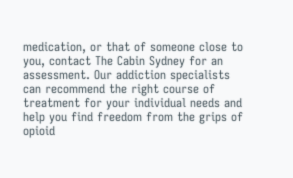medication, or that of someone close to you, contact The Cabin Sydney for an assessment. Our addiction specialists can recommend the right course of treatment for your individual needs and help you find freedom from the grips of opioid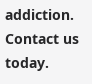addiction. Contact us today.